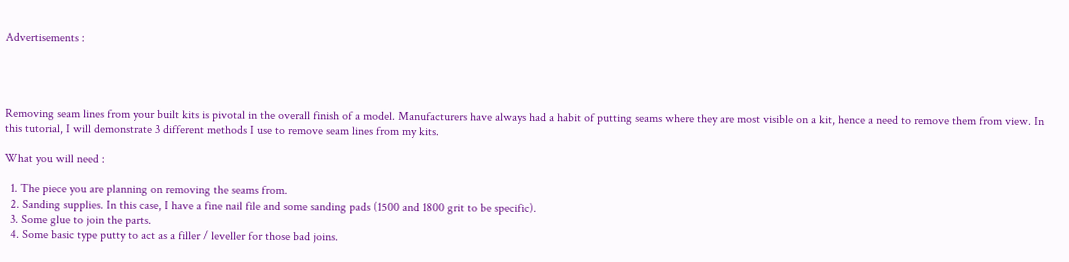Advertisements :




Removing seam lines from your built kits is pivotal in the overall finish of a model. Manufacturers have always had a habit of putting seams where they are most visible on a kit, hence a need to remove them from view. In this tutorial, I will demonstrate 3 different methods I use to remove seam lines from my kits.

What you will need :

  1. The piece you are planning on removing the seams from.
  2. Sanding supplies. In this case, I have a fine nail file and some sanding pads (1500 and 1800 grit to be specific).
  3. Some glue to join the parts.
  4. Some basic type putty to act as a filler / leveller for those bad joins.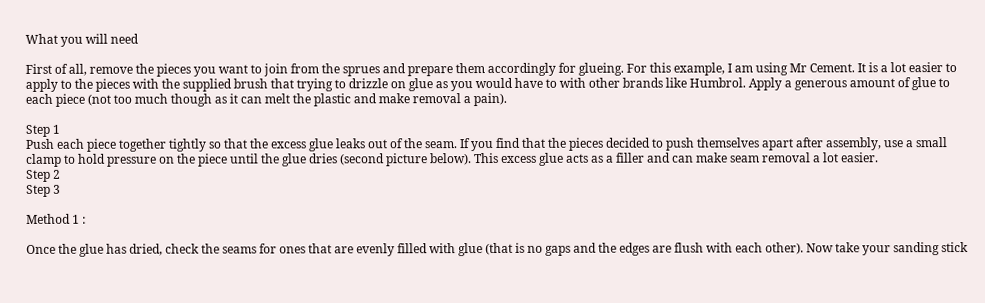What you will need

First of all, remove the pieces you want to join from the sprues and prepare them accordingly for glueing. For this example, I am using Mr Cement. It is a lot easier to apply to the pieces with the supplied brush that trying to drizzle on glue as you would have to with other brands like Humbrol. Apply a generous amount of glue to each piece (not too much though as it can melt the plastic and make removal a pain).

Step 1
Push each piece together tightly so that the excess glue leaks out of the seam. If you find that the pieces decided to push themselves apart after assembly, use a small clamp to hold pressure on the piece until the glue dries (second picture below). This excess glue acts as a filler and can make seam removal a lot easier.
Step 2
Step 3

Method 1 :

Once the glue has dried, check the seams for ones that are evenly filled with glue (that is no gaps and the edges are flush with each other). Now take your sanding stick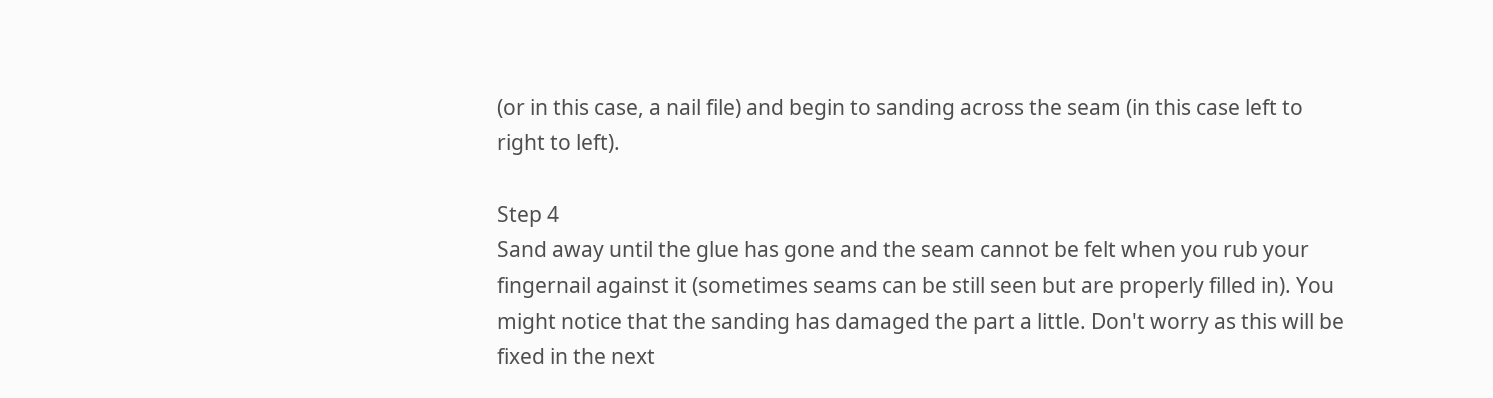(or in this case, a nail file) and begin to sanding across the seam (in this case left to right to left).

Step 4
Sand away until the glue has gone and the seam cannot be felt when you rub your fingernail against it (sometimes seams can be still seen but are properly filled in). You might notice that the sanding has damaged the part a little. Don't worry as this will be fixed in the next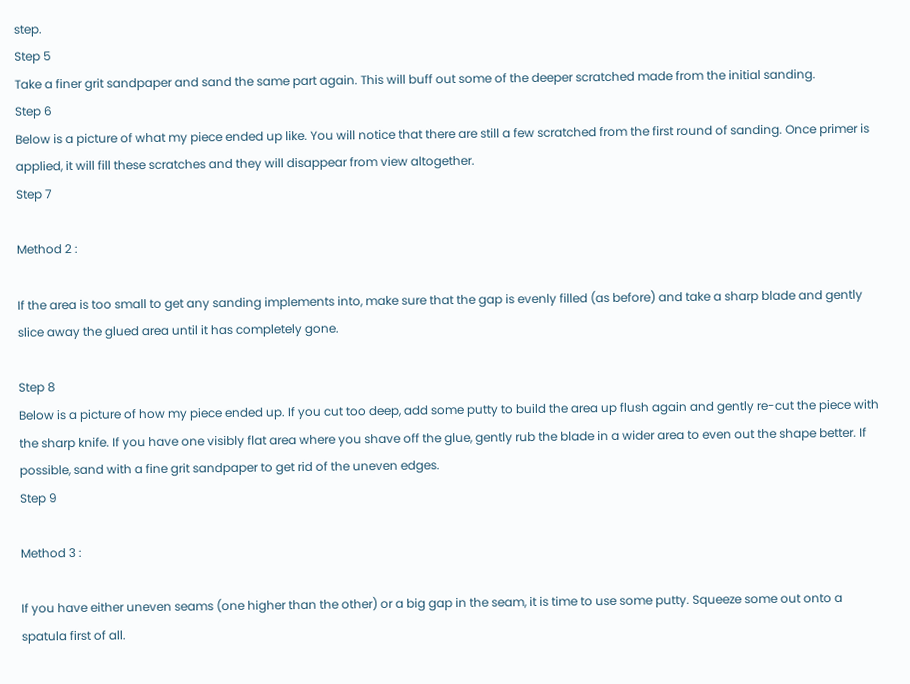step.
Step 5
Take a finer grit sandpaper and sand the same part again. This will buff out some of the deeper scratched made from the initial sanding.
Step 6
Below is a picture of what my piece ended up like. You will notice that there are still a few scratched from the first round of sanding. Once primer is applied, it will fill these scratches and they will disappear from view altogether.
Step 7

Method 2 :

If the area is too small to get any sanding implements into, make sure that the gap is evenly filled (as before) and take a sharp blade and gently slice away the glued area until it has completely gone.

Step 8
Below is a picture of how my piece ended up. If you cut too deep, add some putty to build the area up flush again and gently re-cut the piece with the sharp knife. If you have one visibly flat area where you shave off the glue, gently rub the blade in a wider area to even out the shape better. If possible, sand with a fine grit sandpaper to get rid of the uneven edges.
Step 9

Method 3 :

If you have either uneven seams (one higher than the other) or a big gap in the seam, it is time to use some putty. Squeeze some out onto a spatula first of all.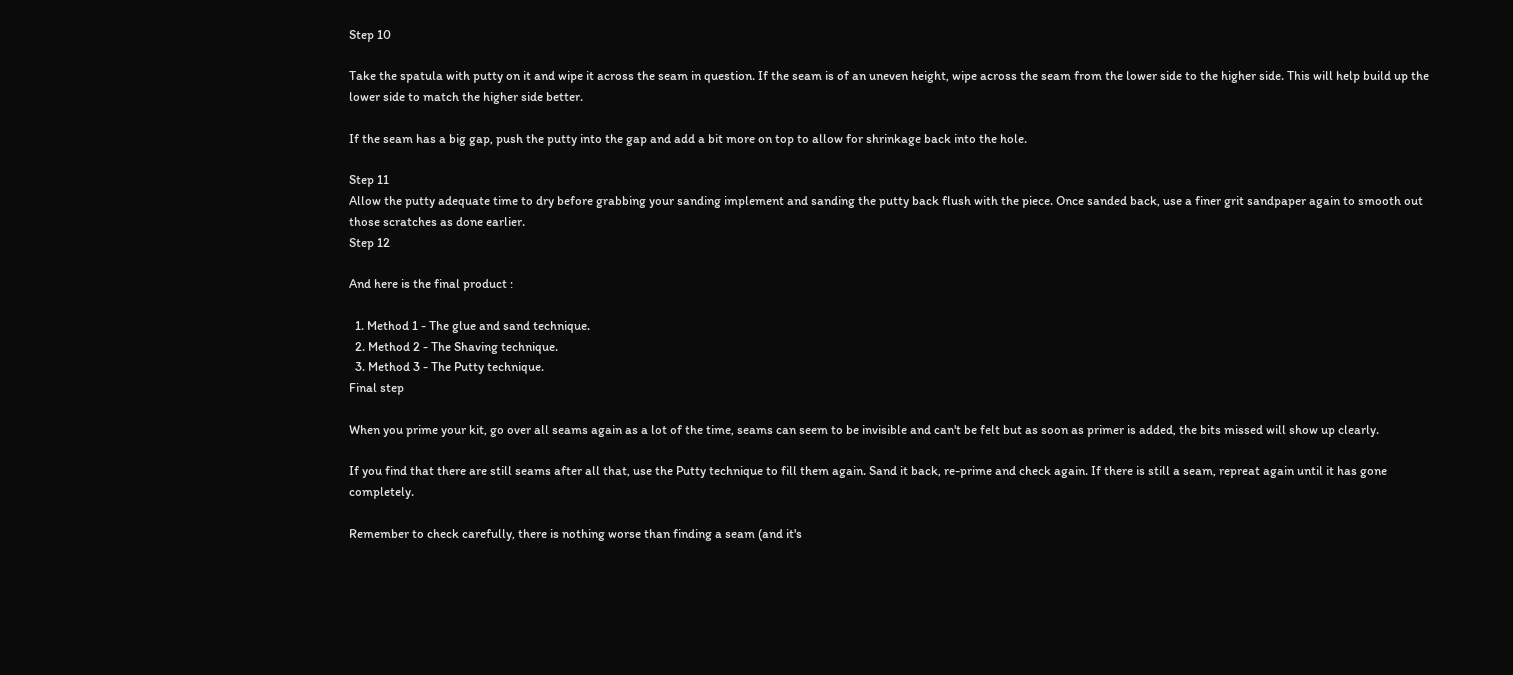Step 10

Take the spatula with putty on it and wipe it across the seam in question. If the seam is of an uneven height, wipe across the seam from the lower side to the higher side. This will help build up the lower side to match the higher side better.

If the seam has a big gap, push the putty into the gap and add a bit more on top to allow for shrinkage back into the hole.

Step 11
Allow the putty adequate time to dry before grabbing your sanding implement and sanding the putty back flush with the piece. Once sanded back, use a finer grit sandpaper again to smooth out those scratches as done earlier.
Step 12

And here is the final product :

  1. Method 1 - The glue and sand technique.
  2. Method 2 - The Shaving technique.
  3. Method 3 - The Putty technique.
Final step

When you prime your kit, go over all seams again as a lot of the time, seams can seem to be invisible and can't be felt but as soon as primer is added, the bits missed will show up clearly.

If you find that there are still seams after all that, use the Putty technique to fill them again. Sand it back, re-prime and check again. If there is still a seam, repreat again until it has gone completely.

Remember to check carefully, there is nothing worse than finding a seam (and it's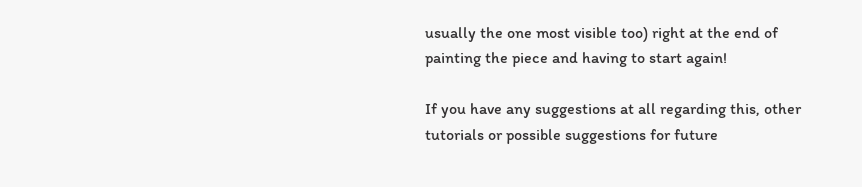usually the one most visible too) right at the end of painting the piece and having to start again!

If you have any suggestions at all regarding this, other tutorials or possible suggestions for future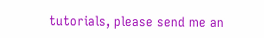tutorials, please send me an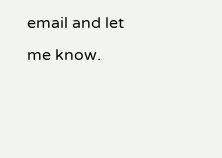email and let me know.